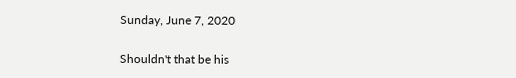Sunday, June 7, 2020


Shouldn't that be his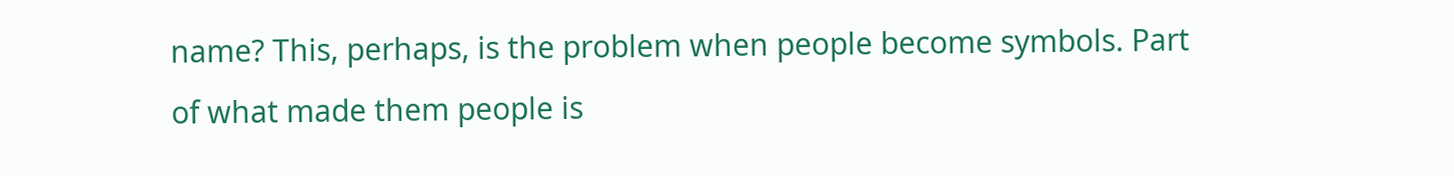name? This, perhaps, is the problem when people become symbols. Part of what made them people is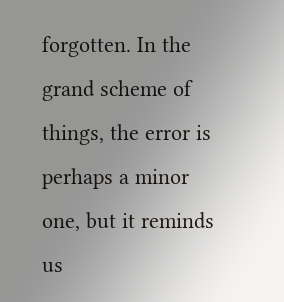forgotten. In the grand scheme of things, the error is perhaps a minor one, but it reminds us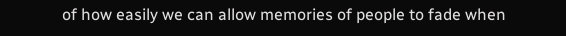of how easily we can allow memories of people to fade when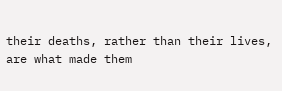their deaths, rather than their lives, are what made them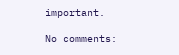important.

No comments: